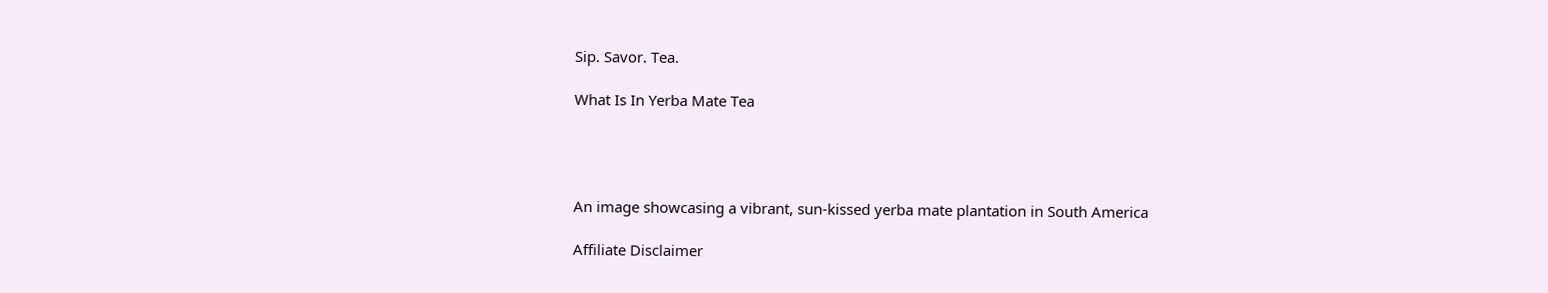Sip. Savor. Tea.

What Is In Yerba Mate Tea




An image showcasing a vibrant, sun-kissed yerba mate plantation in South America

Affiliate Disclaimer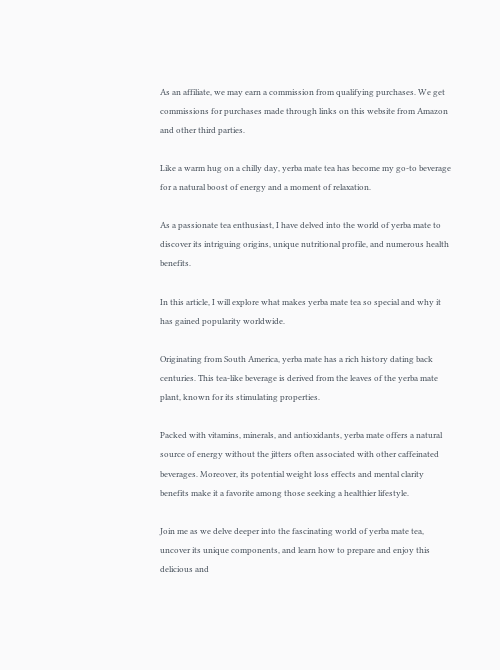As an affiliate, we may earn a commission from qualifying purchases. We get commissions for purchases made through links on this website from Amazon and other third parties.

Like a warm hug on a chilly day, yerba mate tea has become my go-to beverage for a natural boost of energy and a moment of relaxation.

As a passionate tea enthusiast, I have delved into the world of yerba mate to discover its intriguing origins, unique nutritional profile, and numerous health benefits.

In this article, I will explore what makes yerba mate tea so special and why it has gained popularity worldwide.

Originating from South America, yerba mate has a rich history dating back centuries. This tea-like beverage is derived from the leaves of the yerba mate plant, known for its stimulating properties.

Packed with vitamins, minerals, and antioxidants, yerba mate offers a natural source of energy without the jitters often associated with other caffeinated beverages. Moreover, its potential weight loss effects and mental clarity benefits make it a favorite among those seeking a healthier lifestyle.

Join me as we delve deeper into the fascinating world of yerba mate tea, uncover its unique components, and learn how to prepare and enjoy this delicious and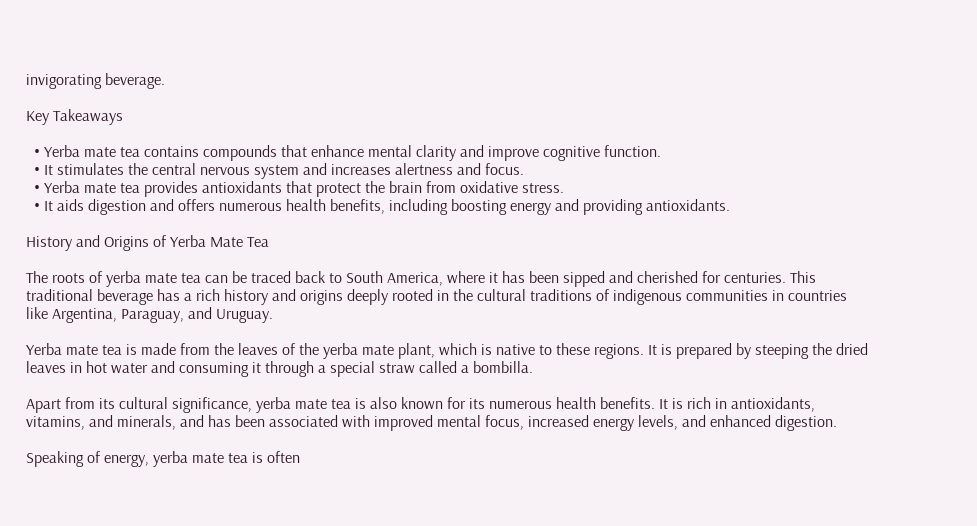invigorating beverage.

Key Takeaways

  • Yerba mate tea contains compounds that enhance mental clarity and improve cognitive function.
  • It stimulates the central nervous system and increases alertness and focus.
  • Yerba mate tea provides antioxidants that protect the brain from oxidative stress.
  • It aids digestion and offers numerous health benefits, including boosting energy and providing antioxidants.

History and Origins of Yerba Mate Tea

The roots of yerba mate tea can be traced back to South America, where it has been sipped and cherished for centuries. This traditional beverage has a rich history and origins deeply rooted in the cultural traditions of indigenous communities in countries like Argentina, Paraguay, and Uruguay.

Yerba mate tea is made from the leaves of the yerba mate plant, which is native to these regions. It is prepared by steeping the dried leaves in hot water and consuming it through a special straw called a bombilla.

Apart from its cultural significance, yerba mate tea is also known for its numerous health benefits. It is rich in antioxidants, vitamins, and minerals, and has been associated with improved mental focus, increased energy levels, and enhanced digestion.

Speaking of energy, yerba mate tea is often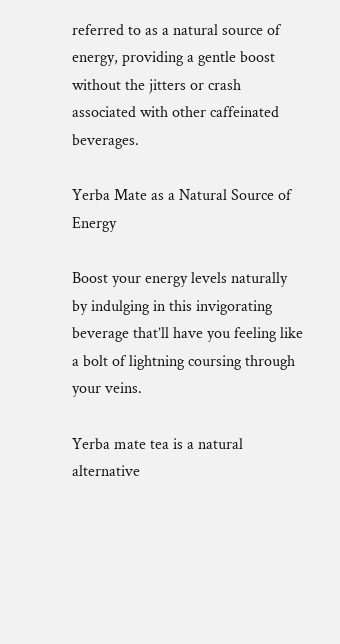referred to as a natural source of energy, providing a gentle boost without the jitters or crash associated with other caffeinated beverages.

Yerba Mate as a Natural Source of Energy

Boost your energy levels naturally by indulging in this invigorating beverage that’ll have you feeling like a bolt of lightning coursing through your veins.

Yerba mate tea is a natural alternative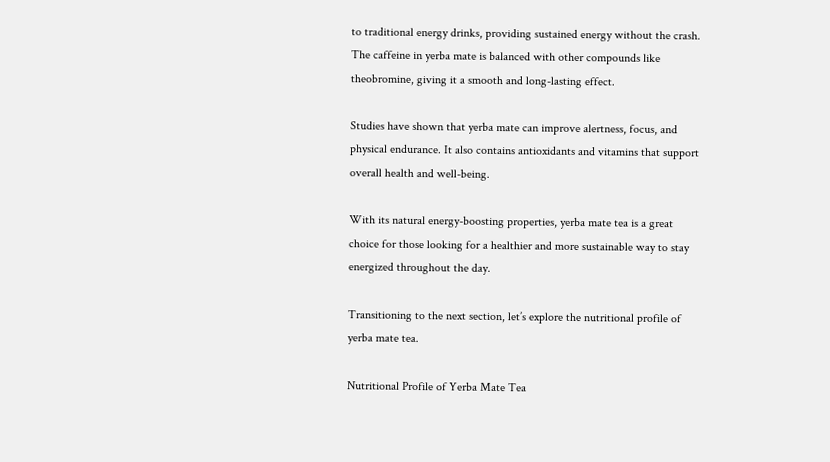to traditional energy drinks, providing sustained energy without the crash. The caffeine in yerba mate is balanced with other compounds like theobromine, giving it a smooth and long-lasting effect.

Studies have shown that yerba mate can improve alertness, focus, and physical endurance. It also contains antioxidants and vitamins that support overall health and well-being.

With its natural energy-boosting properties, yerba mate tea is a great choice for those looking for a healthier and more sustainable way to stay energized throughout the day.

Transitioning to the next section, let’s explore the nutritional profile of yerba mate tea.

Nutritional Profile of Yerba Mate Tea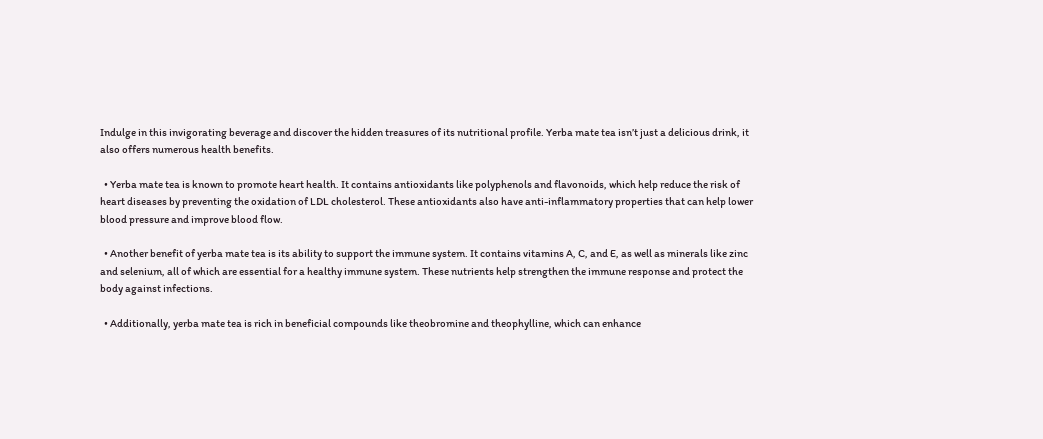Indulge in this invigorating beverage and discover the hidden treasures of its nutritional profile. Yerba mate tea isn’t just a delicious drink, it also offers numerous health benefits.

  • Yerba mate tea is known to promote heart health. It contains antioxidants like polyphenols and flavonoids, which help reduce the risk of heart diseases by preventing the oxidation of LDL cholesterol. These antioxidants also have anti-inflammatory properties that can help lower blood pressure and improve blood flow.

  • Another benefit of yerba mate tea is its ability to support the immune system. It contains vitamins A, C, and E, as well as minerals like zinc and selenium, all of which are essential for a healthy immune system. These nutrients help strengthen the immune response and protect the body against infections.

  • Additionally, yerba mate tea is rich in beneficial compounds like theobromine and theophylline, which can enhance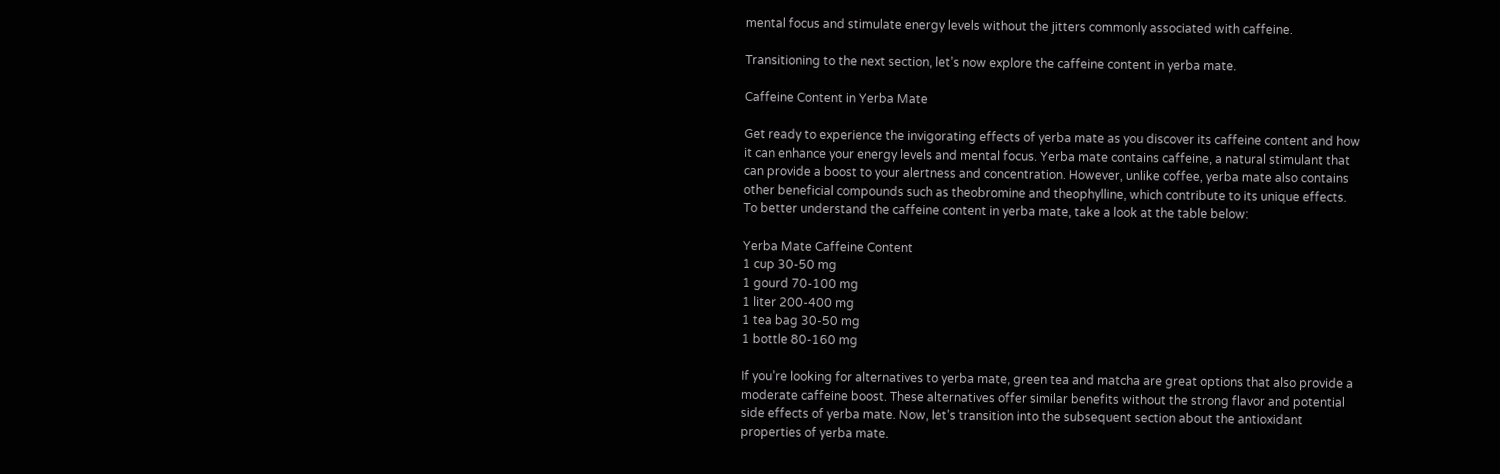mental focus and stimulate energy levels without the jitters commonly associated with caffeine.

Transitioning to the next section, let’s now explore the caffeine content in yerba mate.

Caffeine Content in Yerba Mate

Get ready to experience the invigorating effects of yerba mate as you discover its caffeine content and how it can enhance your energy levels and mental focus. Yerba mate contains caffeine, a natural stimulant that can provide a boost to your alertness and concentration. However, unlike coffee, yerba mate also contains other beneficial compounds such as theobromine and theophylline, which contribute to its unique effects. To better understand the caffeine content in yerba mate, take a look at the table below:

Yerba Mate Caffeine Content
1 cup 30-50 mg
1 gourd 70-100 mg
1 liter 200-400 mg
1 tea bag 30-50 mg
1 bottle 80-160 mg

If you’re looking for alternatives to yerba mate, green tea and matcha are great options that also provide a moderate caffeine boost. These alternatives offer similar benefits without the strong flavor and potential side effects of yerba mate. Now, let’s transition into the subsequent section about the antioxidant properties of yerba mate.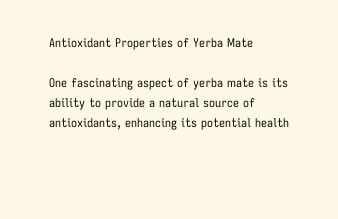Antioxidant Properties of Yerba Mate

One fascinating aspect of yerba mate is its ability to provide a natural source of antioxidants, enhancing its potential health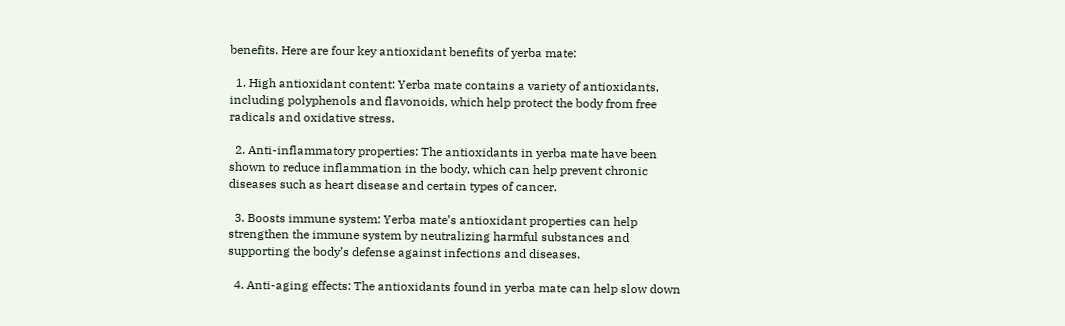benefits. Here are four key antioxidant benefits of yerba mate:

  1. High antioxidant content: Yerba mate contains a variety of antioxidants, including polyphenols and flavonoids, which help protect the body from free radicals and oxidative stress.

  2. Anti-inflammatory properties: The antioxidants in yerba mate have been shown to reduce inflammation in the body, which can help prevent chronic diseases such as heart disease and certain types of cancer.

  3. Boosts immune system: Yerba mate’s antioxidant properties can help strengthen the immune system by neutralizing harmful substances and supporting the body’s defense against infections and diseases.

  4. Anti-aging effects: The antioxidants found in yerba mate can help slow down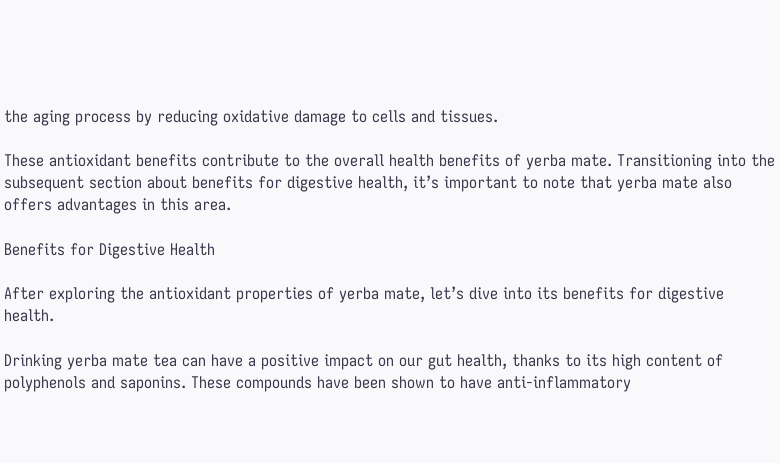the aging process by reducing oxidative damage to cells and tissues.

These antioxidant benefits contribute to the overall health benefits of yerba mate. Transitioning into the subsequent section about benefits for digestive health, it’s important to note that yerba mate also offers advantages in this area.

Benefits for Digestive Health

After exploring the antioxidant properties of yerba mate, let’s dive into its benefits for digestive health.

Drinking yerba mate tea can have a positive impact on our gut health, thanks to its high content of polyphenols and saponins. These compounds have been shown to have anti-inflammatory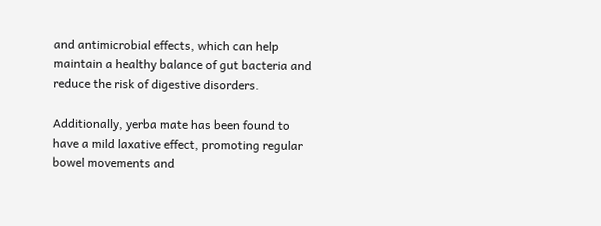and antimicrobial effects, which can help maintain a healthy balance of gut bacteria and reduce the risk of digestive disorders.

Additionally, yerba mate has been found to have a mild laxative effect, promoting regular bowel movements and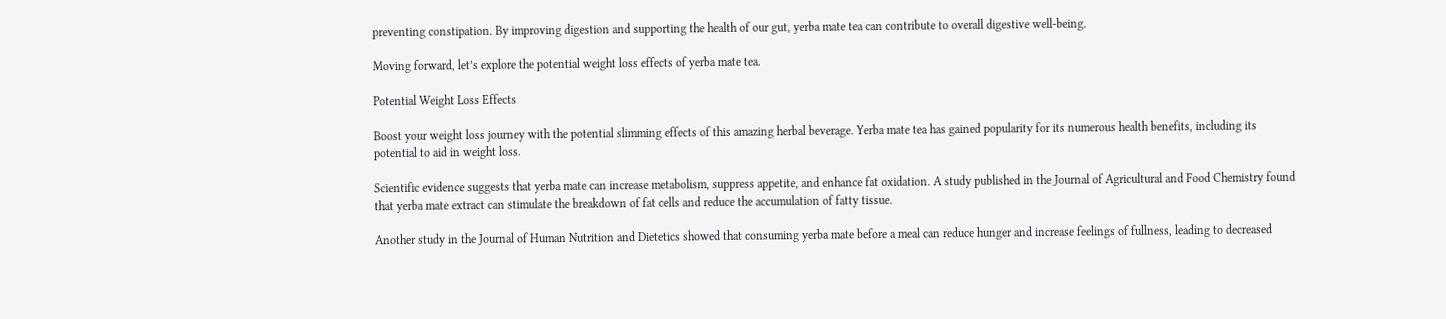preventing constipation. By improving digestion and supporting the health of our gut, yerba mate tea can contribute to overall digestive well-being.

Moving forward, let’s explore the potential weight loss effects of yerba mate tea.

Potential Weight Loss Effects

Boost your weight loss journey with the potential slimming effects of this amazing herbal beverage. Yerba mate tea has gained popularity for its numerous health benefits, including its potential to aid in weight loss.

Scientific evidence suggests that yerba mate can increase metabolism, suppress appetite, and enhance fat oxidation. A study published in the Journal of Agricultural and Food Chemistry found that yerba mate extract can stimulate the breakdown of fat cells and reduce the accumulation of fatty tissue.

Another study in the Journal of Human Nutrition and Dietetics showed that consuming yerba mate before a meal can reduce hunger and increase feelings of fullness, leading to decreased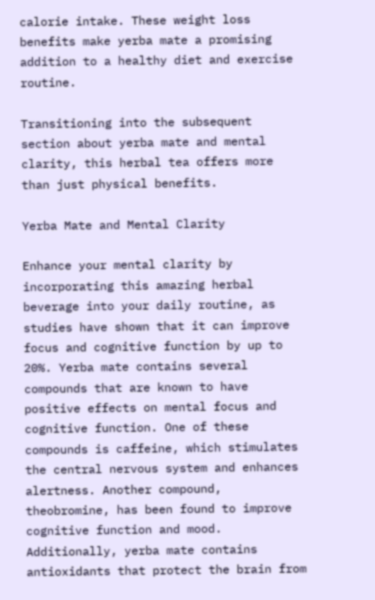calorie intake. These weight loss benefits make yerba mate a promising addition to a healthy diet and exercise routine.

Transitioning into the subsequent section about yerba mate and mental clarity, this herbal tea offers more than just physical benefits.

Yerba Mate and Mental Clarity

Enhance your mental clarity by incorporating this amazing herbal beverage into your daily routine, as studies have shown that it can improve focus and cognitive function by up to 20%. Yerba mate contains several compounds that are known to have positive effects on mental focus and cognitive function. One of these compounds is caffeine, which stimulates the central nervous system and enhances alertness. Another compound, theobromine, has been found to improve cognitive function and mood. Additionally, yerba mate contains antioxidants that protect the brain from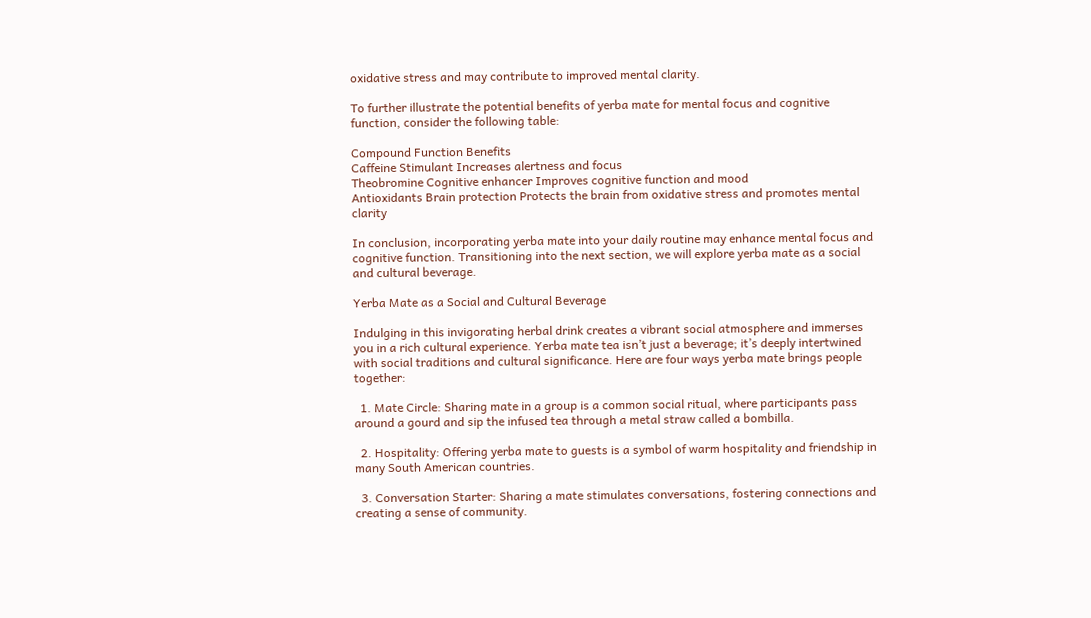oxidative stress and may contribute to improved mental clarity.

To further illustrate the potential benefits of yerba mate for mental focus and cognitive function, consider the following table:

Compound Function Benefits
Caffeine Stimulant Increases alertness and focus
Theobromine Cognitive enhancer Improves cognitive function and mood
Antioxidants Brain protection Protects the brain from oxidative stress and promotes mental clarity

In conclusion, incorporating yerba mate into your daily routine may enhance mental focus and cognitive function. Transitioning into the next section, we will explore yerba mate as a social and cultural beverage.

Yerba Mate as a Social and Cultural Beverage

Indulging in this invigorating herbal drink creates a vibrant social atmosphere and immerses you in a rich cultural experience. Yerba mate tea isn’t just a beverage; it’s deeply intertwined with social traditions and cultural significance. Here are four ways yerba mate brings people together:

  1. Mate Circle: Sharing mate in a group is a common social ritual, where participants pass around a gourd and sip the infused tea through a metal straw called a bombilla.

  2. Hospitality: Offering yerba mate to guests is a symbol of warm hospitality and friendship in many South American countries.

  3. Conversation Starter: Sharing a mate stimulates conversations, fostering connections and creating a sense of community.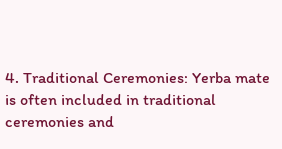4. Traditional Ceremonies: Yerba mate is often included in traditional ceremonies and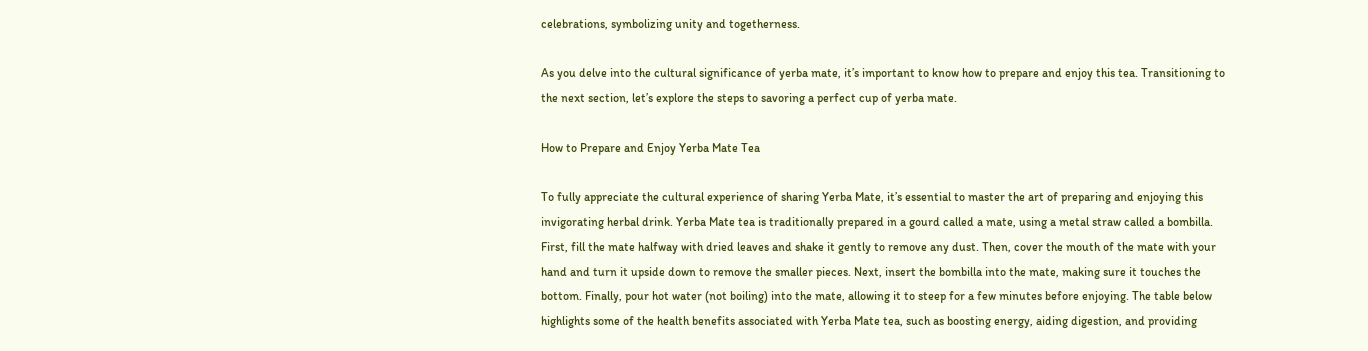celebrations, symbolizing unity and togetherness.

As you delve into the cultural significance of yerba mate, it’s important to know how to prepare and enjoy this tea. Transitioning to the next section, let’s explore the steps to savoring a perfect cup of yerba mate.

How to Prepare and Enjoy Yerba Mate Tea

To fully appreciate the cultural experience of sharing Yerba Mate, it’s essential to master the art of preparing and enjoying this invigorating herbal drink. Yerba Mate tea is traditionally prepared in a gourd called a mate, using a metal straw called a bombilla. First, fill the mate halfway with dried leaves and shake it gently to remove any dust. Then, cover the mouth of the mate with your hand and turn it upside down to remove the smaller pieces. Next, insert the bombilla into the mate, making sure it touches the bottom. Finally, pour hot water (not boiling) into the mate, allowing it to steep for a few minutes before enjoying. The table below highlights some of the health benefits associated with Yerba Mate tea, such as boosting energy, aiding digestion, and providing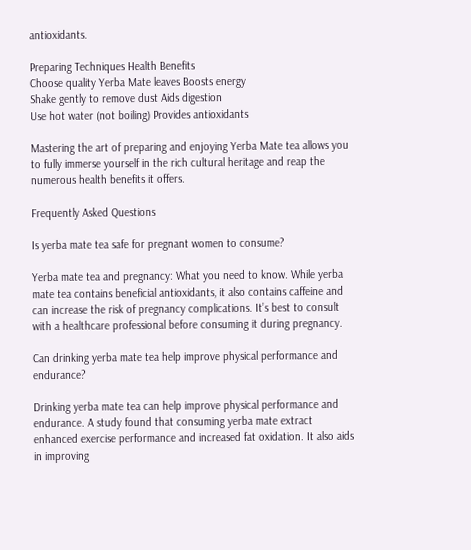antioxidants.

Preparing Techniques Health Benefits
Choose quality Yerba Mate leaves Boosts energy
Shake gently to remove dust Aids digestion
Use hot water (not boiling) Provides antioxidants

Mastering the art of preparing and enjoying Yerba Mate tea allows you to fully immerse yourself in the rich cultural heritage and reap the numerous health benefits it offers.

Frequently Asked Questions

Is yerba mate tea safe for pregnant women to consume?

Yerba mate tea and pregnancy: What you need to know. While yerba mate tea contains beneficial antioxidants, it also contains caffeine and can increase the risk of pregnancy complications. It’s best to consult with a healthcare professional before consuming it during pregnancy.

Can drinking yerba mate tea help improve physical performance and endurance?

Drinking yerba mate tea can help improve physical performance and endurance. A study found that consuming yerba mate extract enhanced exercise performance and increased fat oxidation. It also aids in improving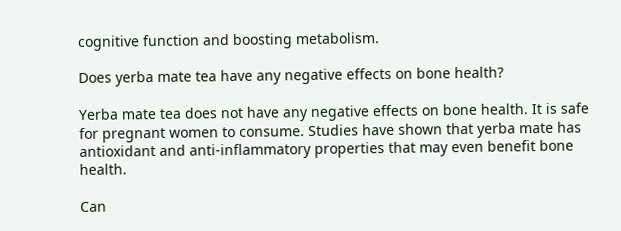cognitive function and boosting metabolism.

Does yerba mate tea have any negative effects on bone health?

Yerba mate tea does not have any negative effects on bone health. It is safe for pregnant women to consume. Studies have shown that yerba mate has antioxidant and anti-inflammatory properties that may even benefit bone health.

Can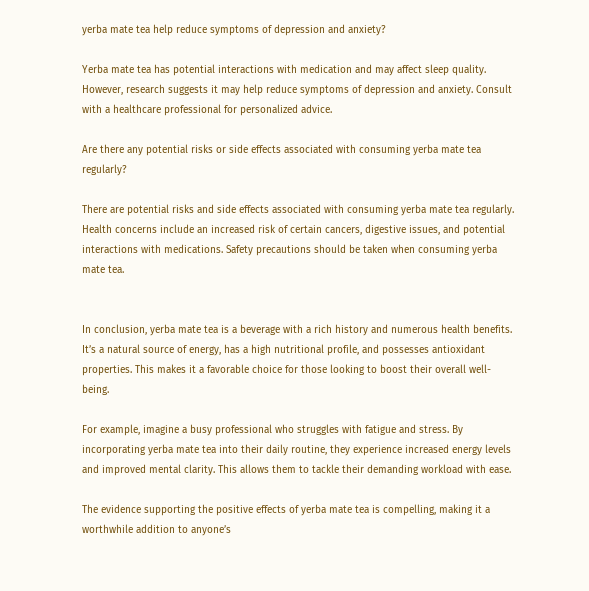yerba mate tea help reduce symptoms of depression and anxiety?

Yerba mate tea has potential interactions with medication and may affect sleep quality. However, research suggests it may help reduce symptoms of depression and anxiety. Consult with a healthcare professional for personalized advice.

Are there any potential risks or side effects associated with consuming yerba mate tea regularly?

There are potential risks and side effects associated with consuming yerba mate tea regularly. Health concerns include an increased risk of certain cancers, digestive issues, and potential interactions with medications. Safety precautions should be taken when consuming yerba mate tea.


In conclusion, yerba mate tea is a beverage with a rich history and numerous health benefits. It’s a natural source of energy, has a high nutritional profile, and possesses antioxidant properties. This makes it a favorable choice for those looking to boost their overall well-being.

For example, imagine a busy professional who struggles with fatigue and stress. By incorporating yerba mate tea into their daily routine, they experience increased energy levels and improved mental clarity. This allows them to tackle their demanding workload with ease.

The evidence supporting the positive effects of yerba mate tea is compelling, making it a worthwhile addition to anyone’s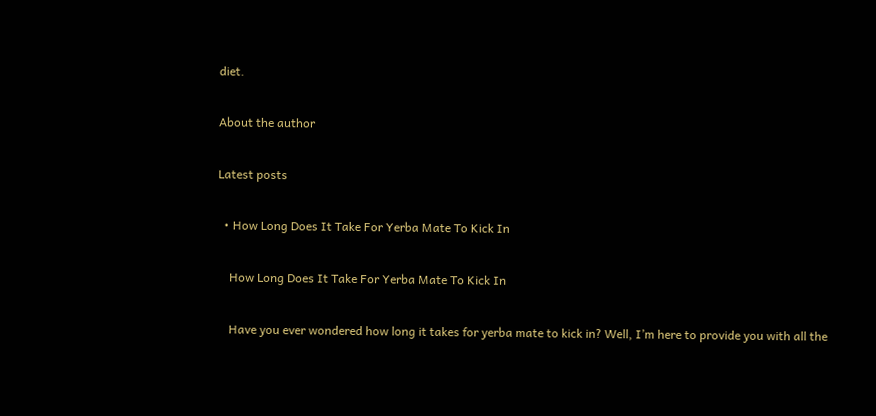diet.

About the author

Latest posts

  • How Long Does It Take For Yerba Mate To Kick In

    How Long Does It Take For Yerba Mate To Kick In

    Have you ever wondered how long it takes for yerba mate to kick in? Well, I’m here to provide you with all the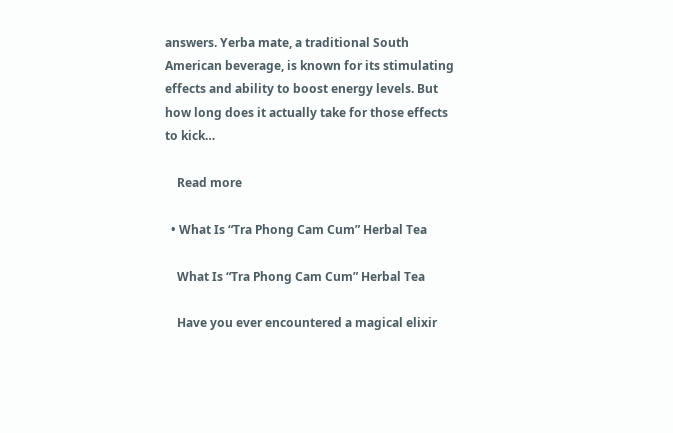answers. Yerba mate, a traditional South American beverage, is known for its stimulating effects and ability to boost energy levels. But how long does it actually take for those effects to kick…

    Read more

  • What Is “Tra Phong Cam Cum” Herbal Tea

    What Is “Tra Phong Cam Cum” Herbal Tea

    Have you ever encountered a magical elixir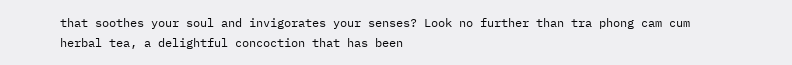that soothes your soul and invigorates your senses? Look no further than tra phong cam cum herbal tea, a delightful concoction that has been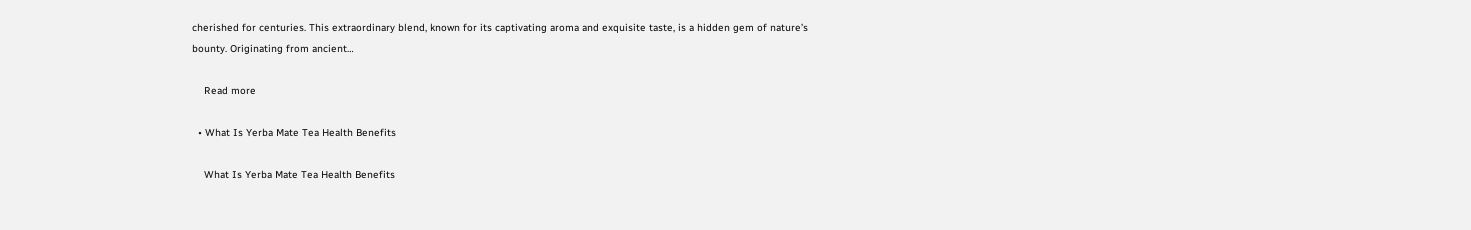cherished for centuries. This extraordinary blend, known for its captivating aroma and exquisite taste, is a hidden gem of nature’s bounty. Originating from ancient…

    Read more

  • What Is Yerba Mate Tea Health Benefits

    What Is Yerba Mate Tea Health Benefits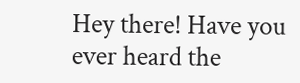Hey there! Have you ever heard the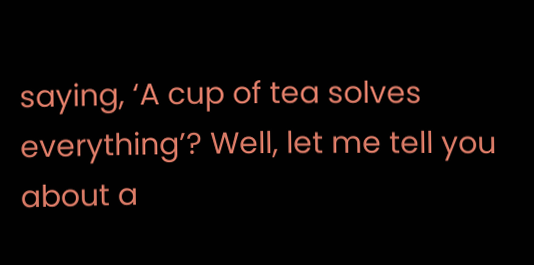saying, ‘A cup of tea solves everything’? Well, let me tell you about a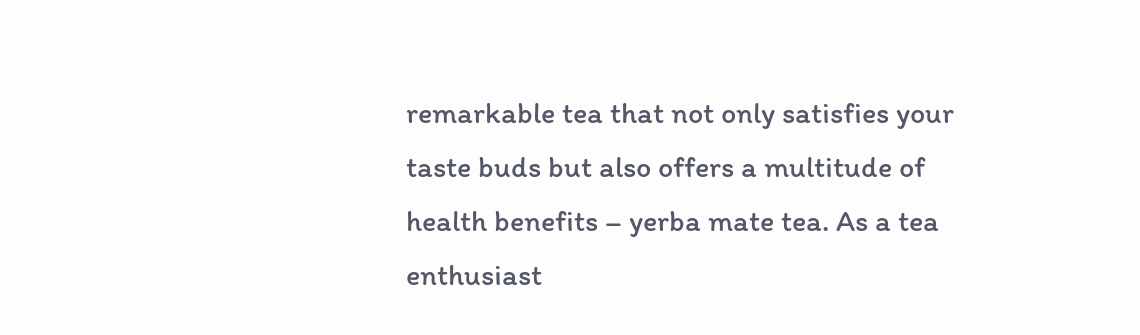remarkable tea that not only satisfies your taste buds but also offers a multitude of health benefits – yerba mate tea. As a tea enthusiast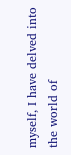myself, I have delved into the world of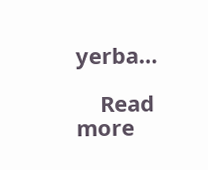yerba…

    Read more